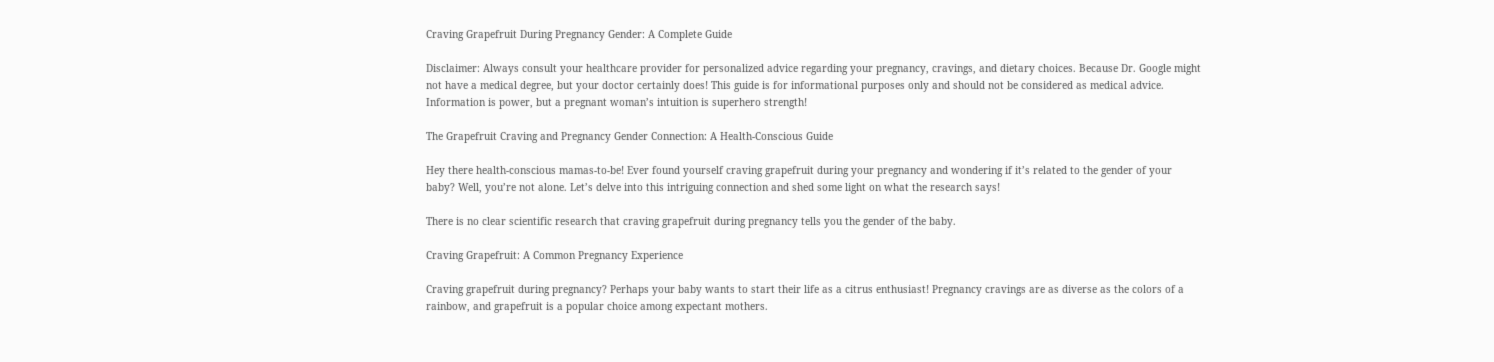Craving Grapefruit During Pregnancy Gender: A Complete Guide

Disclaimer: Always consult your healthcare provider for personalized advice regarding your pregnancy, cravings, and dietary choices. Because Dr. Google might not have a medical degree, but your doctor certainly does! This guide is for informational purposes only and should not be considered as medical advice. Information is power, but a pregnant woman’s intuition is superhero strength!

The Grapefruit Craving and Pregnancy Gender Connection: A Health-Conscious Guide

Hey there health-conscious mamas-to-be! Ever found yourself craving grapefruit during your pregnancy and wondering if it’s related to the gender of your baby? Well, you’re not alone. Let’s delve into this intriguing connection and shed some light on what the research says!

There is no clear scientific research that craving grapefruit during pregnancy tells you the gender of the baby.

Craving Grapefruit: A Common Pregnancy Experience

Craving grapefruit during pregnancy? Perhaps your baby wants to start their life as a citrus enthusiast! Pregnancy cravings are as diverse as the colors of a rainbow, and grapefruit is a popular choice among expectant mothers.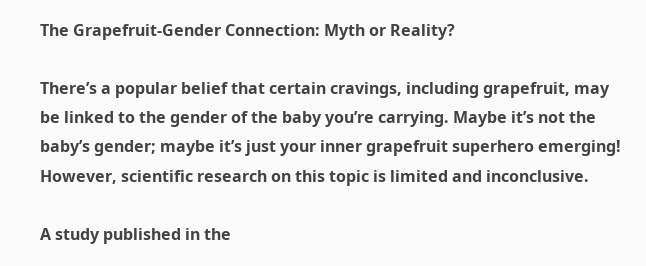The Grapefruit-Gender Connection: Myth or Reality?

There’s a popular belief that certain cravings, including grapefruit, may be linked to the gender of the baby you’re carrying. Maybe it’s not the baby’s gender; maybe it’s just your inner grapefruit superhero emerging! However, scientific research on this topic is limited and inconclusive.

A study published in the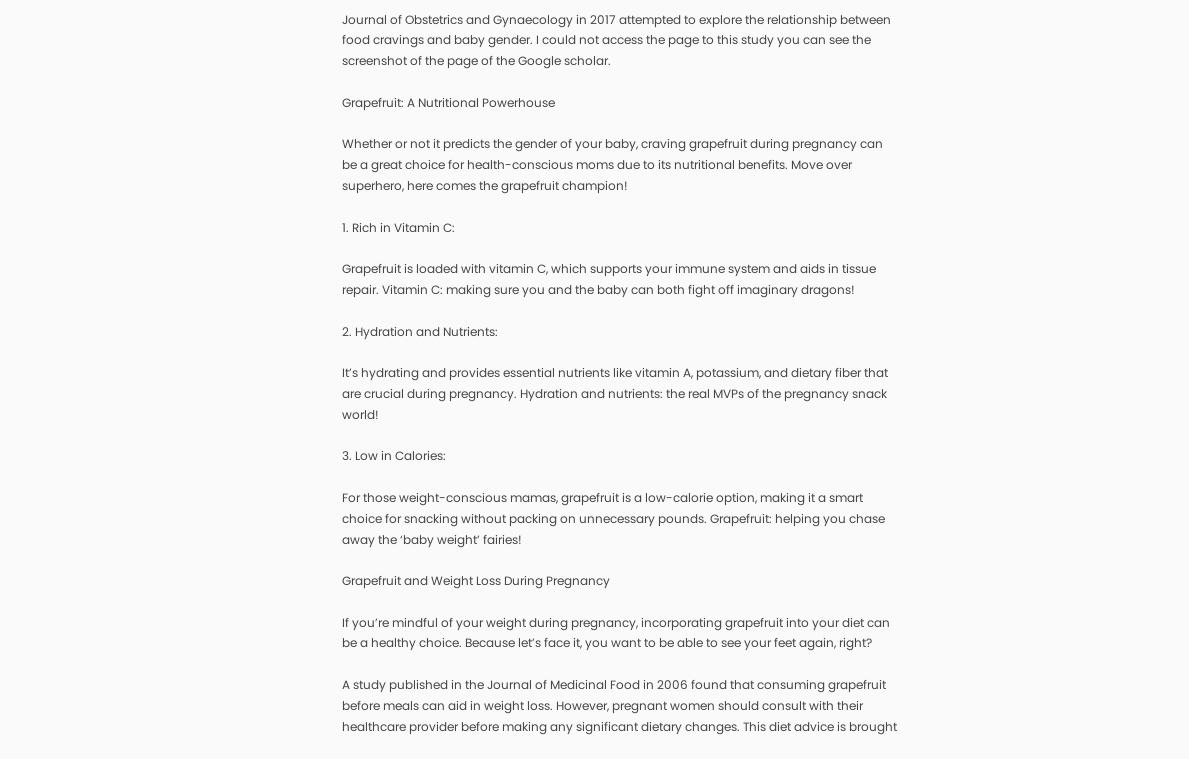Journal of Obstetrics and Gynaecology in 2017 attempted to explore the relationship between food cravings and baby gender. I could not access the page to this study you can see the screenshot of the page of the Google scholar.

Grapefruit: A Nutritional Powerhouse

Whether or not it predicts the gender of your baby, craving grapefruit during pregnancy can be a great choice for health-conscious moms due to its nutritional benefits. Move over superhero, here comes the grapefruit champion!

1. Rich in Vitamin C:

Grapefruit is loaded with vitamin C, which supports your immune system and aids in tissue repair. Vitamin C: making sure you and the baby can both fight off imaginary dragons!

2. Hydration and Nutrients:

It’s hydrating and provides essential nutrients like vitamin A, potassium, and dietary fiber that are crucial during pregnancy. Hydration and nutrients: the real MVPs of the pregnancy snack world!

3. Low in Calories:

For those weight-conscious mamas, grapefruit is a low-calorie option, making it a smart choice for snacking without packing on unnecessary pounds. Grapefruit: helping you chase away the ‘baby weight’ fairies!

Grapefruit and Weight Loss During Pregnancy

If you’re mindful of your weight during pregnancy, incorporating grapefruit into your diet can be a healthy choice. Because let’s face it, you want to be able to see your feet again, right?

A study published in the Journal of Medicinal Food in 2006 found that consuming grapefruit before meals can aid in weight loss. However, pregnant women should consult with their healthcare provider before making any significant dietary changes. This diet advice is brought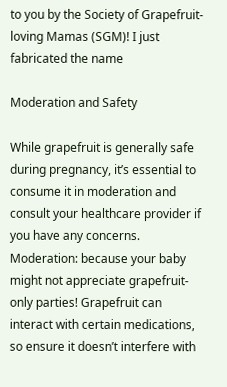to you by the Society of Grapefruit-loving Mamas (SGM)! I just fabricated the name

Moderation and Safety

While grapefruit is generally safe during pregnancy, it’s essential to consume it in moderation and consult your healthcare provider if you have any concerns. Moderation: because your baby might not appreciate grapefruit-only parties! Grapefruit can interact with certain medications, so ensure it doesn’t interfere with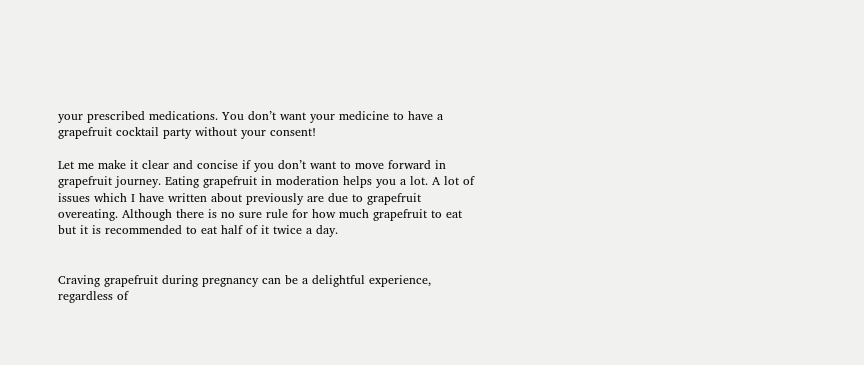your prescribed medications. You don’t want your medicine to have a grapefruit cocktail party without your consent!

Let me make it clear and concise if you don’t want to move forward in grapefruit journey. Eating grapefruit in moderation helps you a lot. A lot of issues which I have written about previously are due to grapefruit overeating. Although there is no sure rule for how much grapefruit to eat but it is recommended to eat half of it twice a day.


Craving grapefruit during pregnancy can be a delightful experience, regardless of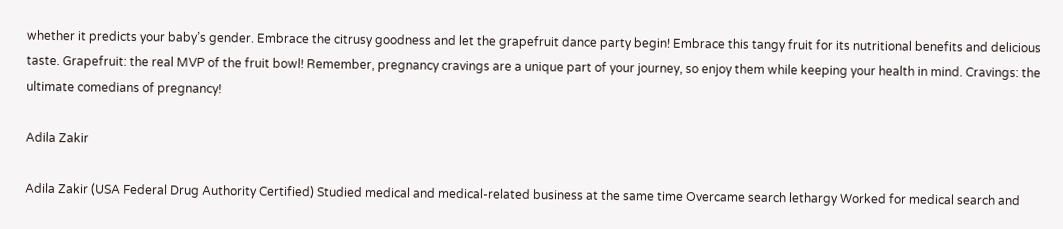whether it predicts your baby’s gender. Embrace the citrusy goodness and let the grapefruit dance party begin! Embrace this tangy fruit for its nutritional benefits and delicious taste. Grapefruit: the real MVP of the fruit bowl! Remember, pregnancy cravings are a unique part of your journey, so enjoy them while keeping your health in mind. Cravings: the ultimate comedians of pregnancy!

Adila Zakir

Adila Zakir (USA Federal Drug Authority Certified) Studied medical and medical-related business at the same time Overcame search lethargy Worked for medical search and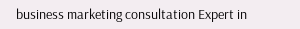business marketing consultation Expert in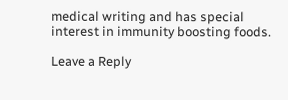medical writing and has special interest in immunity boosting foods.

Leave a Reply